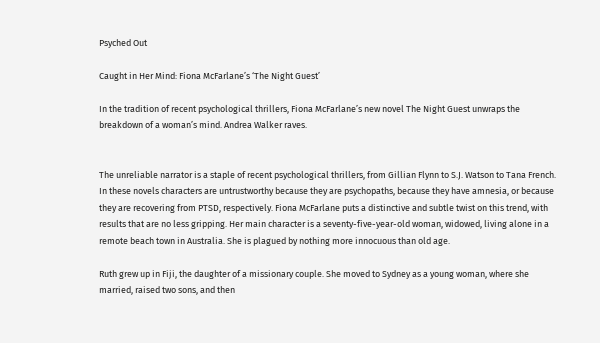Psyched Out

Caught in Her Mind: Fiona McFarlane’s ‘The Night Guest’

In the tradition of recent psychological thrillers, Fiona McFarlane’s new novel The Night Guest unwraps the breakdown of a woman’s mind. Andrea Walker raves.


The unreliable narrator is a staple of recent psychological thrillers, from Gillian Flynn to S.J. Watson to Tana French. In these novels characters are untrustworthy because they are psychopaths, because they have amnesia, or because they are recovering from PTSD, respectively. Fiona McFarlane puts a distinctive and subtle twist on this trend, with results that are no less gripping. Her main character is a seventy-five-year-old woman, widowed, living alone in a remote beach town in Australia. She is plagued by nothing more innocuous than old age.

Ruth grew up in Fiji, the daughter of a missionary couple. She moved to Sydney as a young woman, where she married, raised two sons, and then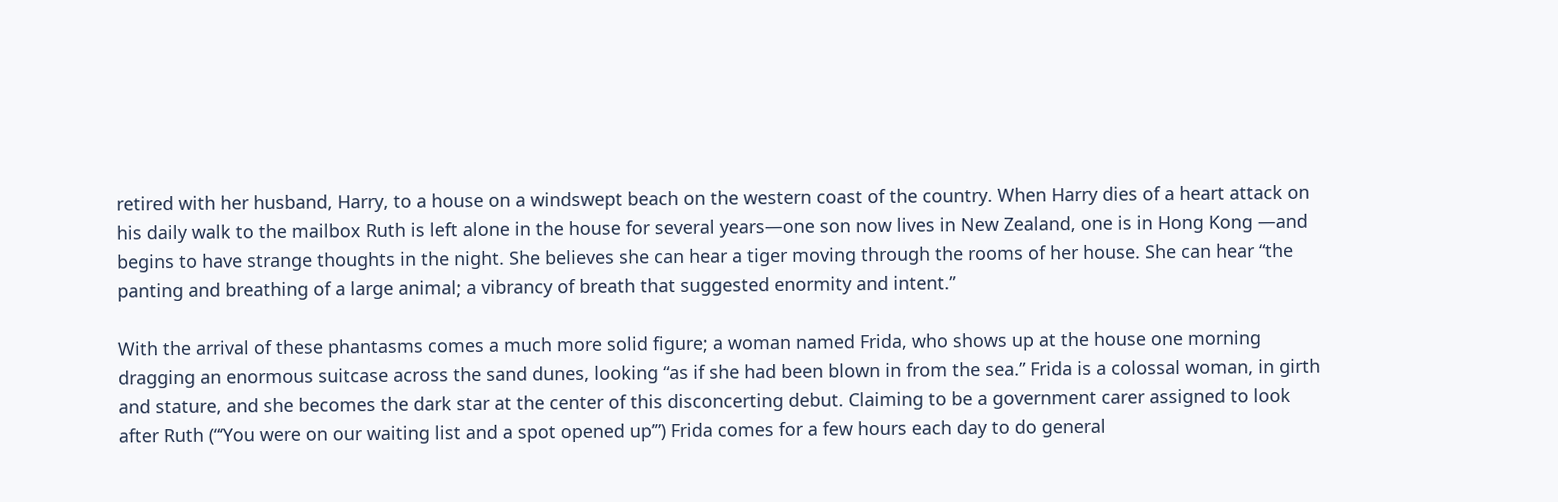retired with her husband, Harry, to a house on a windswept beach on the western coast of the country. When Harry dies of a heart attack on his daily walk to the mailbox Ruth is left alone in the house for several years—one son now lives in New Zealand, one is in Hong Kong —and begins to have strange thoughts in the night. She believes she can hear a tiger moving through the rooms of her house. She can hear “the panting and breathing of a large animal; a vibrancy of breath that suggested enormity and intent.”

With the arrival of these phantasms comes a much more solid figure; a woman named Frida, who shows up at the house one morning dragging an enormous suitcase across the sand dunes, looking “as if she had been blown in from the sea.” Frida is a colossal woman, in girth and stature, and she becomes the dark star at the center of this disconcerting debut. Claiming to be a government carer assigned to look after Ruth (“‘You were on our waiting list and a spot opened up’”) Frida comes for a few hours each day to do general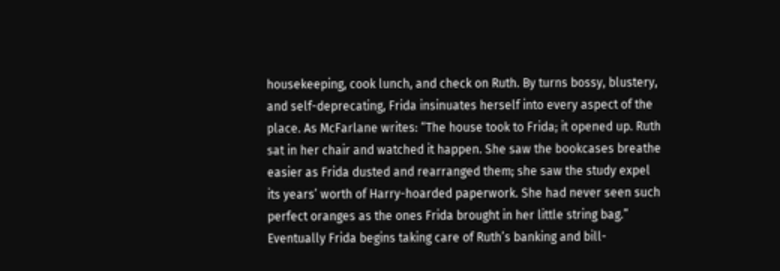housekeeping, cook lunch, and check on Ruth. By turns bossy, blustery, and self-deprecating, Frida insinuates herself into every aspect of the place. As McFarlane writes: “The house took to Frida; it opened up. Ruth sat in her chair and watched it happen. She saw the bookcases breathe easier as Frida dusted and rearranged them; she saw the study expel its years’ worth of Harry-hoarded paperwork. She had never seen such perfect oranges as the ones Frida brought in her little string bag.” Eventually Frida begins taking care of Ruth’s banking and bill-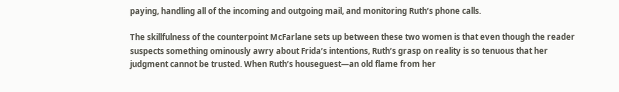paying, handling all of the incoming and outgoing mail, and monitoring Ruth’s phone calls.

The skillfulness of the counterpoint McFarlane sets up between these two women is that even though the reader suspects something ominously awry about Frida’s intentions, Ruth’s grasp on reality is so tenuous that her judgment cannot be trusted. When Ruth’s houseguest—an old flame from her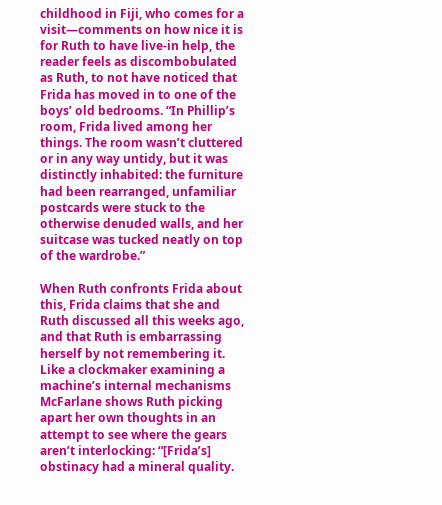childhood in Fiji, who comes for a visit—comments on how nice it is for Ruth to have live-in help, the reader feels as discombobulated as Ruth, to not have noticed that Frida has moved in to one of the boys’ old bedrooms. “In Phillip’s room, Frida lived among her things. The room wasn’t cluttered or in any way untidy, but it was distinctly inhabited: the furniture had been rearranged, unfamiliar postcards were stuck to the otherwise denuded walls, and her suitcase was tucked neatly on top of the wardrobe.”

When Ruth confronts Frida about this, Frida claims that she and Ruth discussed all this weeks ago, and that Ruth is embarrassing herself by not remembering it. Like a clockmaker examining a machine’s internal mechanisms McFarlane shows Ruth picking apart her own thoughts in an attempt to see where the gears aren’t interlocking: “[Frida’s] obstinacy had a mineral quality.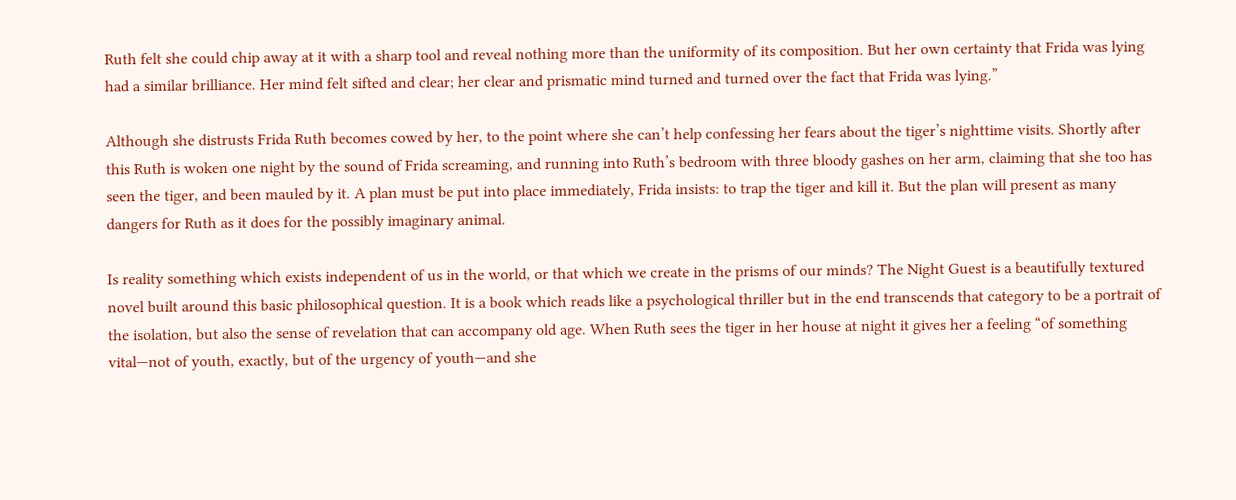Ruth felt she could chip away at it with a sharp tool and reveal nothing more than the uniformity of its composition. But her own certainty that Frida was lying had a similar brilliance. Her mind felt sifted and clear; her clear and prismatic mind turned and turned over the fact that Frida was lying.”

Although she distrusts Frida Ruth becomes cowed by her, to the point where she can’t help confessing her fears about the tiger’s nighttime visits. Shortly after this Ruth is woken one night by the sound of Frida screaming, and running into Ruth’s bedroom with three bloody gashes on her arm, claiming that she too has seen the tiger, and been mauled by it. A plan must be put into place immediately, Frida insists: to trap the tiger and kill it. But the plan will present as many dangers for Ruth as it does for the possibly imaginary animal.

Is reality something which exists independent of us in the world, or that which we create in the prisms of our minds? The Night Guest is a beautifully textured novel built around this basic philosophical question. It is a book which reads like a psychological thriller but in the end transcends that category to be a portrait of the isolation, but also the sense of revelation that can accompany old age. When Ruth sees the tiger in her house at night it gives her a feeling “of something vital—not of youth, exactly, but of the urgency of youth—and she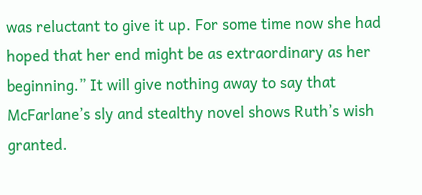was reluctant to give it up. For some time now she had hoped that her end might be as extraordinary as her beginning.” It will give nothing away to say that McFarlane’s sly and stealthy novel shows Ruth’s wish granted.